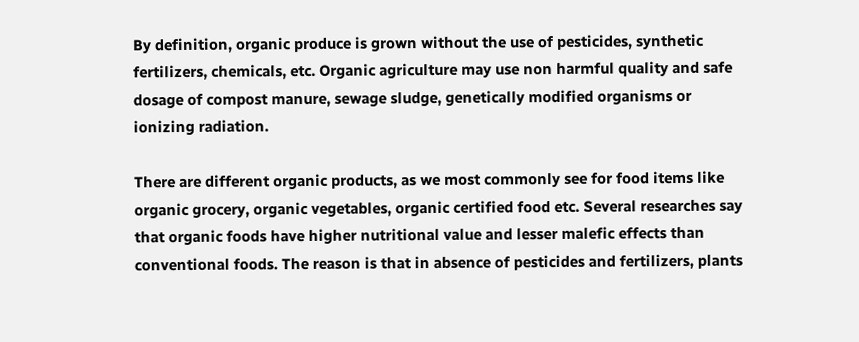By definition, organic produce is grown without the use of pesticides, synthetic fertilizers, chemicals, etc. Organic agriculture may use non harmful quality and safe dosage of compost manure, sewage sludge, genetically modified organisms or ionizing radiation.

There are different organic products, as we most commonly see for food items like organic grocery, organic vegetables, organic certified food etc. Several researches say that organic foods have higher nutritional value and lesser malefic effects than conventional foods. The reason is that in absence of pesticides and fertilizers, plants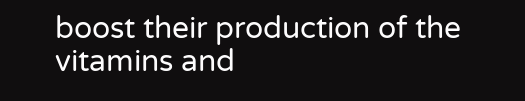boost their production of the vitamins and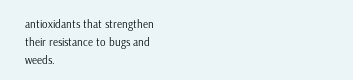antioxidants that strengthen their resistance to bugs and weeds.